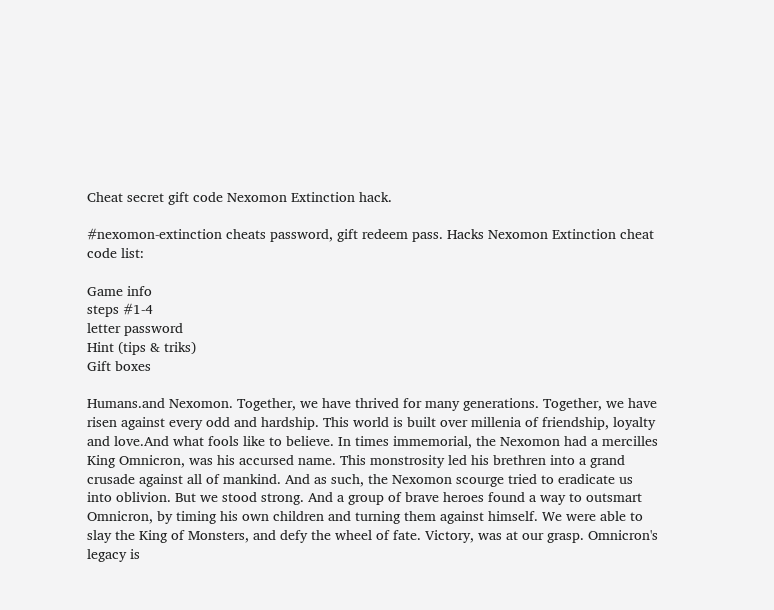Cheat secret gift code Nexomon Extinction hack.

#nexomon-extinction cheats password, gift redeem pass. Hacks Nexomon Extinction cheat code list:

Game info
steps #1-4
letter password
Hint (tips & triks)
Gift boxes

Humans.and Nexomon. Together, we have thrived for many generations. Together, we have risen against every odd and hardship. This world is built over millenia of friendship, loyalty and love.And what fools like to believe. In times immemorial, the Nexomon had a mercilles King Omnicron, was his accursed name. This monstrosity led his brethren into a grand crusade against all of mankind. And as such, the Nexomon scourge tried to eradicate us into oblivion. But we stood strong. And a group of brave heroes found a way to outsmart Omnicron, by timing his own children and turning them against himself. We were able to slay the King of Monsters, and defy the wheel of fate. Victory, was at our grasp. Omnicron's legacy is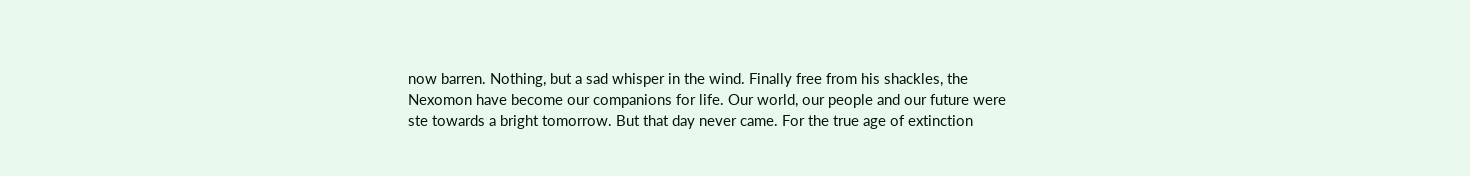now barren. Nothing, but a sad whisper in the wind. Finally free from his shackles, the Nexomon have become our companions for life. Our world, our people and our future were ste towards a bright tomorrow. But that day never came. For the true age of extinction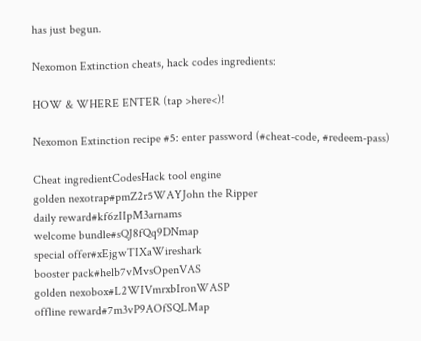has just begun.

Nexomon Extinction cheats, hack codes ingredients:

HOW & WHERE ENTER (tap >here<)!

Nexomon Extinction recipe #5: enter password (#cheat-code, #redeem-pass)

Cheat ingredientCodesHack tool engine
golden nexotrap#pmZ2r5WAYJohn the Ripper
daily reward#kf6zIIpM3arnams
welcome bundle#sQJ8fQq9DNmap
special offer#xEjgwTIXaWireshark
booster pack#helb7vMvsOpenVAS
golden nexobox#L2WIVmrxbIronWASP
offline reward#7m3vP9AOfSQLMap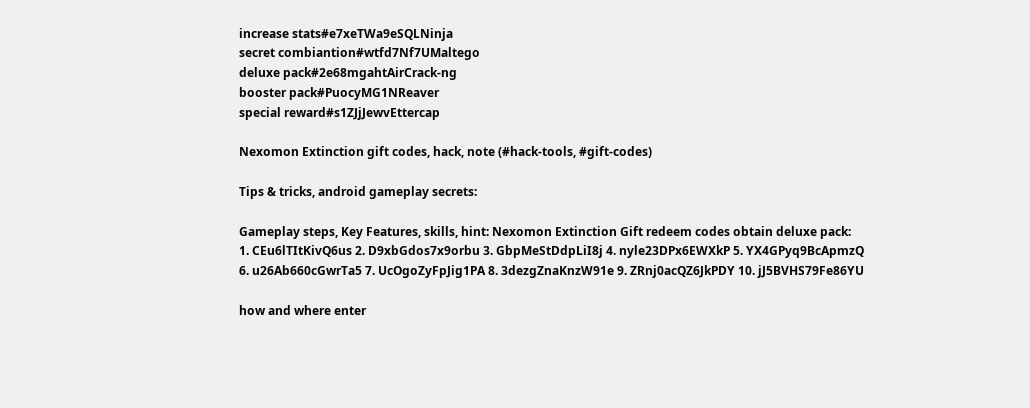increase stats#e7xeTWa9eSQLNinja
secret combiantion#wtfd7Nf7UMaltego
deluxe pack#2e68mgahtAirCrack-ng
booster pack#PuocyMG1NReaver
special reward#s1ZJjJewvEttercap

Nexomon Extinction gift codes, hack, note (#hack-tools, #gift-codes)

Tips & tricks, android gameplay secrets:

Gameplay steps, Key Features, skills, hint: Nexomon Extinction Gift redeem codes obtain deluxe pack:
1. CEu6lTItKivQ6us 2. D9xbGdos7x9orbu 3. GbpMeStDdpLiI8j 4. nyle23DPx6EWXkP 5. YX4GPyq9BcApmzQ 6. u26Ab660cGwrTa5 7. UcOgoZyFpJig1PA 8. 3dezgZnaKnzW91e 9. ZRnj0acQZ6JkPDY 10. jJ5BVHS79Fe86YU

how and where enter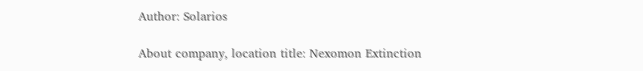Author: Solarios

About company, location title: Nexomon Extinction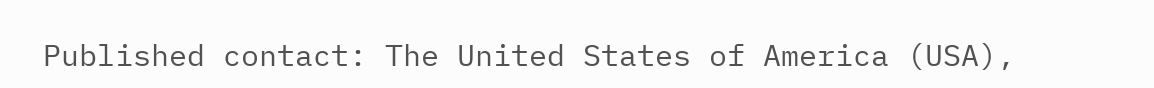Published contact: The United States of America (USA),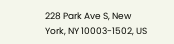228 Park Ave S, New York, NY 10003-1502, US